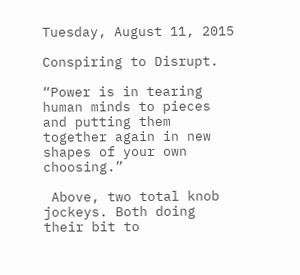Tuesday, August 11, 2015

Conspiring to Disrupt.

“Power is in tearing human minds to pieces and putting them together again in new shapes of your own choosing.”

 Above, two total knob jockeys. Both doing their bit to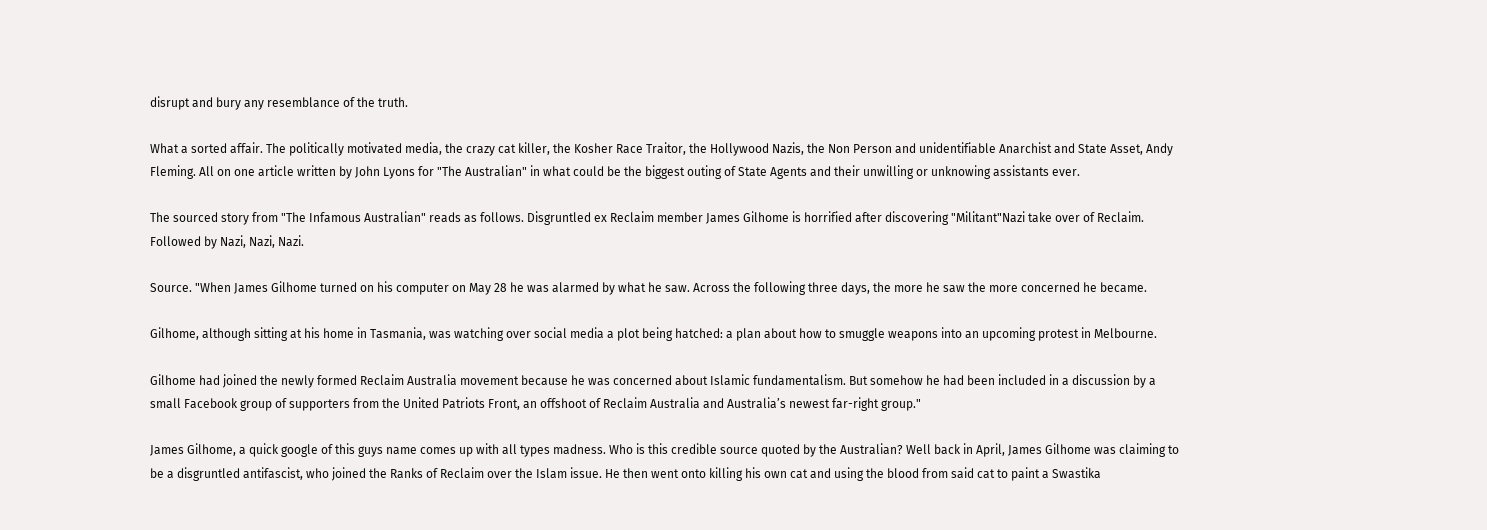disrupt and bury any resemblance of the truth.

What a sorted affair. The politically motivated media, the crazy cat killer, the Kosher Race Traitor, the Hollywood Nazis, the Non Person and unidentifiable Anarchist and State Asset, Andy Fleming. All on one article written by John Lyons for "The Australian" in what could be the biggest outing of State Agents and their unwilling or unknowing assistants ever.

The sourced story from "The Infamous Australian" reads as follows. Disgruntled ex Reclaim member James Gilhome is horrified after discovering "Militant"Nazi take over of Reclaim. Followed by Nazi, Nazi, Nazi.

Source. "When James Gilhome turned on his computer on May 28 he was alarmed by what he saw. Across the following three days, the more he saw the more concerned he became.

Gilhome, although sitting at his home in Tasmania, was watching over social media a plot being hatched: a plan about how to smuggle weapons into an upcoming protest in Melbourne.

Gilhome had joined the newly formed Reclaim Australia movement because he was concerned about Islamic fundamentalism. But somehow he had been included in a discussion by a small Facebook group of supporters from the United Patriots Front, an offshoot of Reclaim Australia and Australia’s newest far-right group."

James Gilhome, a quick google of this guys name comes up with all types madness. Who is this credible source quoted by the Australian? Well back in April, James Gilhome was claiming to be a disgruntled antifascist, who joined the Ranks of Reclaim over the Islam issue. He then went onto killing his own cat and using the blood from said cat to paint a Swastika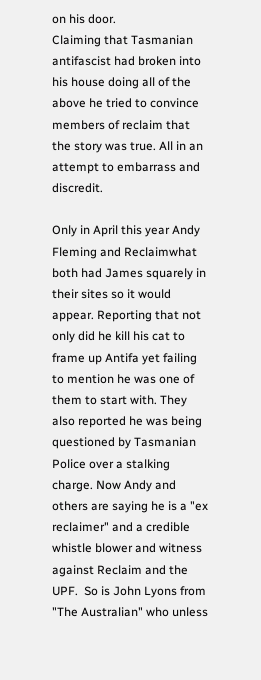on his door.
Claiming that Tasmanian antifascist had broken into his house doing all of the above he tried to convince members of reclaim that the story was true. All in an attempt to embarrass and discredit.

Only in April this year Andy Fleming and Reclaimwhat both had James squarely in their sites so it would appear. Reporting that not only did he kill his cat to frame up Antifa yet failing to mention he was one of them to start with. They also reported he was being questioned by Tasmanian Police over a stalking charge. Now Andy and others are saying he is a "ex reclaimer" and a credible whistle blower and witness against Reclaim and the UPF.  So is John Lyons from "The Australian" who unless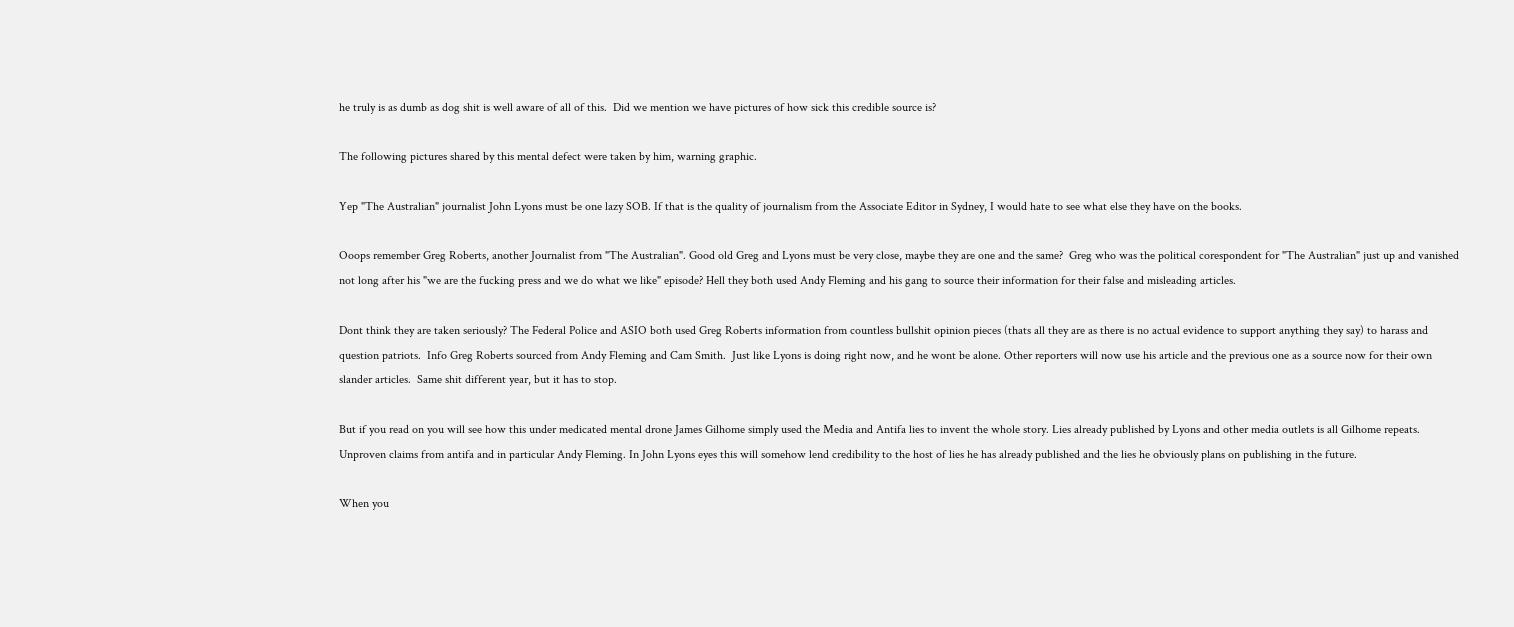he truly is as dumb as dog shit is well aware of all of this.  Did we mention we have pictures of how sick this credible source is?

The following pictures shared by this mental defect were taken by him, warning graphic.

Yep "The Australian" journalist John Lyons must be one lazy SOB. If that is the quality of journalism from the Associate Editor in Sydney, I would hate to see what else they have on the books.

Ooops remember Greg Roberts, another Journalist from "The Australian". Good old Greg and Lyons must be very close, maybe they are one and the same?  Greg who was the political corespondent for "The Australian" just up and vanished not long after his "we are the fucking press and we do what we like" episode? Hell they both used Andy Fleming and his gang to source their information for their false and misleading articles.

Dont think they are taken seriously? The Federal Police and ASIO both used Greg Roberts information from countless bullshit opinion pieces (thats all they are as there is no actual evidence to support anything they say) to harass and question patriots.  Info Greg Roberts sourced from Andy Fleming and Cam Smith.  Just like Lyons is doing right now, and he wont be alone. Other reporters will now use his article and the previous one as a source now for their own slander articles.  Same shit different year, but it has to stop.

But if you read on you will see how this under medicated mental drone James Gilhome simply used the Media and Antifa lies to invent the whole story. Lies already published by Lyons and other media outlets is all Gilhome repeats. Unproven claims from antifa and in particular Andy Fleming. In John Lyons eyes this will somehow lend credibility to the host of lies he has already published and the lies he obviously plans on publishing in the future.

When you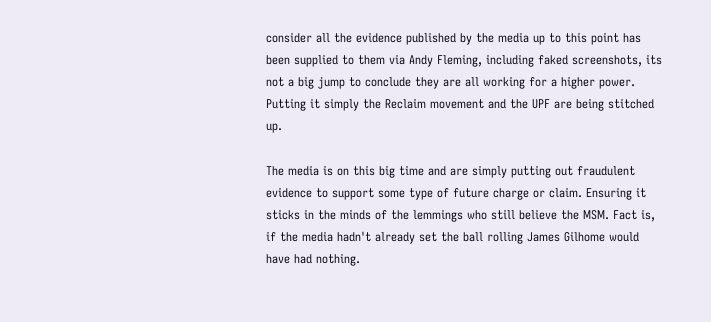consider all the evidence published by the media up to this point has been supplied to them via Andy Fleming, including faked screenshots, its not a big jump to conclude they are all working for a higher power. Putting it simply the Reclaim movement and the UPF are being stitched up.

The media is on this big time and are simply putting out fraudulent evidence to support some type of future charge or claim. Ensuring it sticks in the minds of the lemmings who still believe the MSM. Fact is, if the media hadn't already set the ball rolling James Gilhome would have had nothing.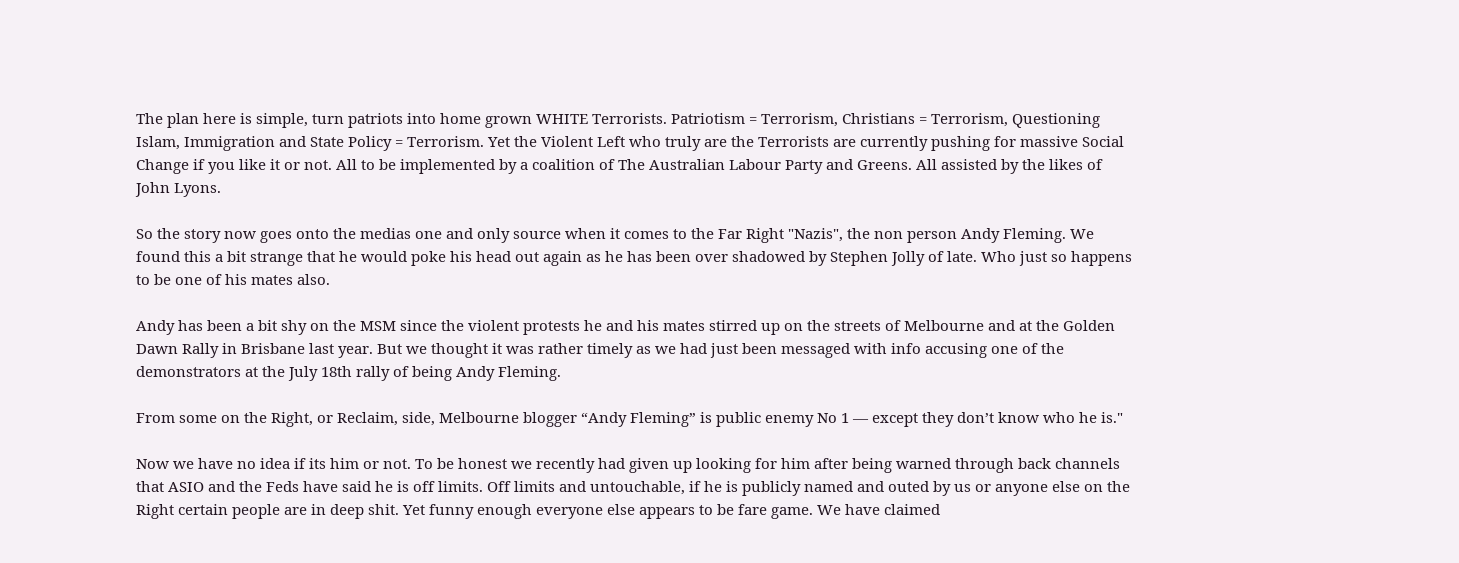The plan here is simple, turn patriots into home grown WHITE Terrorists. Patriotism = Terrorism, Christians = Terrorism, Questioning Islam, Immigration and State Policy = Terrorism. Yet the Violent Left who truly are the Terrorists are currently pushing for massive Social Change if you like it or not. All to be implemented by a coalition of The Australian Labour Party and Greens. All assisted by the likes of John Lyons.

So the story now goes onto the medias one and only source when it comes to the Far Right "Nazis", the non person Andy Fleming. We found this a bit strange that he would poke his head out again as he has been over shadowed by Stephen Jolly of late. Who just so happens to be one of his mates also.

Andy has been a bit shy on the MSM since the violent protests he and his mates stirred up on the streets of Melbourne and at the Golden Dawn Rally in Brisbane last year. But we thought it was rather timely as we had just been messaged with info accusing one of the demonstrators at the July 18th rally of being Andy Fleming.

From some on the Right, or Reclaim, side, Melbourne blogger “Andy Fleming” is public enemy No 1 — except they don’t know who he is."

Now we have no idea if its him or not. To be honest we recently had given up looking for him after being warned through back channels that ASIO and the Feds have said he is off limits. Off limits and untouchable, if he is publicly named and outed by us or anyone else on the Right certain people are in deep shit. Yet funny enough everyone else appears to be fare game. We have claimed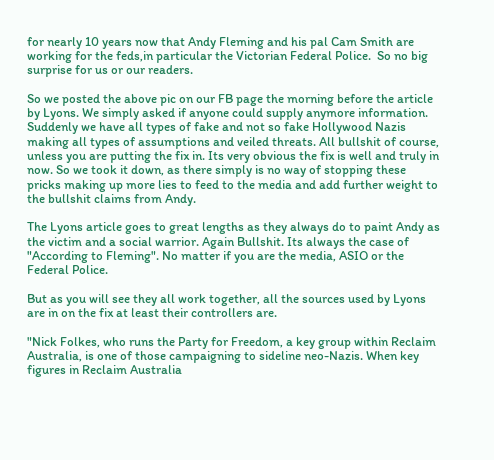for nearly 10 years now that Andy Fleming and his pal Cam Smith are working for the feds,in particular the Victorian Federal Police.  So no big surprise for us or our readers.

So we posted the above pic on our FB page the morning before the article by Lyons. We simply asked if anyone could supply anymore information. Suddenly we have all types of fake and not so fake Hollywood Nazis making all types of assumptions and veiled threats. All bullshit of course, unless you are putting the fix in. Its very obvious the fix is well and truly in now. So we took it down, as there simply is no way of stopping these pricks making up more lies to feed to the media and add further weight to the bullshit claims from Andy.

The Lyons article goes to great lengths as they always do to paint Andy as the victim and a social warrior. Again Bullshit. Its always the case of "According to Fleming". No matter if you are the media, ASIO or the Federal Police.

But as you will see they all work together, all the sources used by Lyons are in on the fix at least their controllers are.

"Nick Folkes, who runs the Party for Freedom, a key group within Reclaim Australia, is one of those campaigning to sideline neo-Nazis. When key figures in Reclaim Australia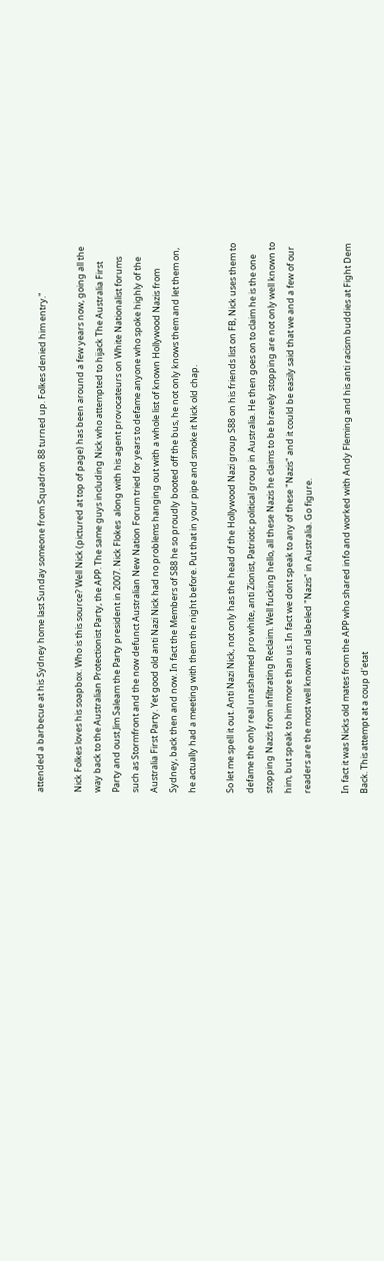attended a barbecue at his Sydney home last Sunday someone from Squadron 88 turned up. Folkes denied him entry."

Nick Folkes loves his soapbox. Who is this source? Well Nick (pictured at top of page) has been around a few years now, going all the way back to the Australian Protectionist Party, the APP. The same guys including Nick who attempted to hijack The Australia First Party and oust Jim Saleam the Party president in 2007. Nick Flokes  along with his agent provocateurs on White Nationalist forums such as Stormfront and the now defunct Australian New Nation Forum tried for years to defame anyone who spoke highly of the Australia First Party. Yet good old anti Nazi Nick had no problems hanging out with a whole list of known Hollywood Nazis from Sydney, back then and now. In fact the Members of S88 he so proudly booted off the bus, he not only knows them and let them on, he actually had a meeting with them the night before. Put that in your pipe and smoke it Nick old chap.

So let me spell it out. Anti Nazi Nick, not only has the head of the Hollywood Nazi group S88 on his friends list on FB, Nick uses them to defame the only real unashamed pro white, anti Zionist, Patriotic political group in Australia. He then goes on to claim he is the one stopping Nazis from infiltrating Reclaim. Well fucking hello, all these Nazis he claims to be bravely stopping are not only well known to him, but speak to him more than us. In fact we dont speak to any of these "Nazis" and it could be easily said that we and a few of our readers are the most well known and labeled "Nazis" in Australia. Go figure.

In fact it was Nicks old mates from the APP who shared info and worked with Andy Fleming and his anti racism buddies at Fight Dem Back. This attempt at a coup d'etat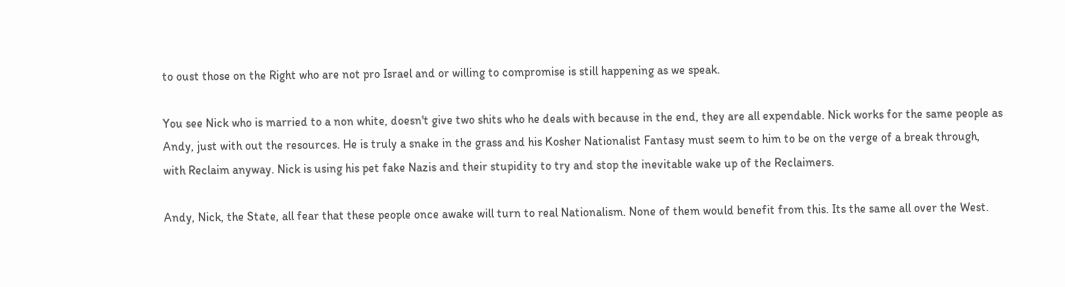to oust those on the Right who are not pro Israel and or willing to compromise is still happening as we speak.

You see Nick who is married to a non white, doesn't give two shits who he deals with because in the end, they are all expendable. Nick works for the same people as Andy, just with out the resources. He is truly a snake in the grass and his Kosher Nationalist Fantasy must seem to him to be on the verge of a break through, with Reclaim anyway. Nick is using his pet fake Nazis and their stupidity to try and stop the inevitable wake up of the Reclaimers.

Andy, Nick, the State, all fear that these people once awake will turn to real Nationalism. None of them would benefit from this. Its the same all over the West.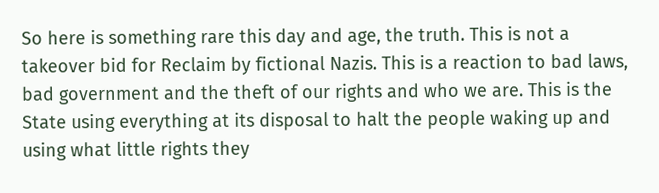So here is something rare this day and age, the truth. This is not a takeover bid for Reclaim by fictional Nazis. This is a reaction to bad laws, bad government and the theft of our rights and who we are. This is the State using everything at its disposal to halt the people waking up and using what little rights they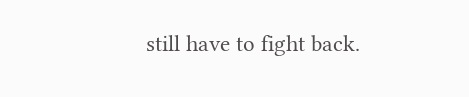still have to fight back.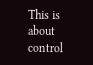This is about control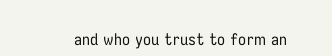and who you trust to form an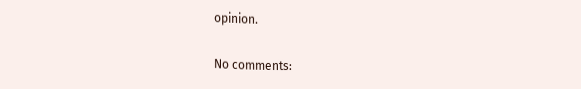opinion.

No comments: